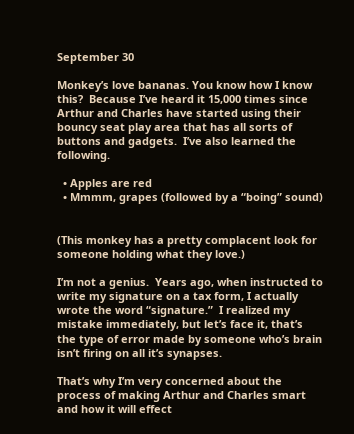September 30

Monkey’s love bananas. You know how I know this?  Because I’ve heard it 15,000 times since Arthur and Charles have started using their bouncy seat play area that has all sorts of buttons and gadgets.  I’ve also learned the following.

  • Apples are red
  • Mmmm, grapes (followed by a “boing” sound)


(This monkey has a pretty complacent look for someone holding what they love.)

I’m not a genius.  Years ago, when instructed to write my signature on a tax form, I actually wrote the word “signature.”  I realized my mistake immediately, but let’s face it, that’s the type of error made by someone who’s brain isn’t firing on all it’s synapses.

That’s why I’m very concerned about the process of making Arthur and Charles smart and how it will effect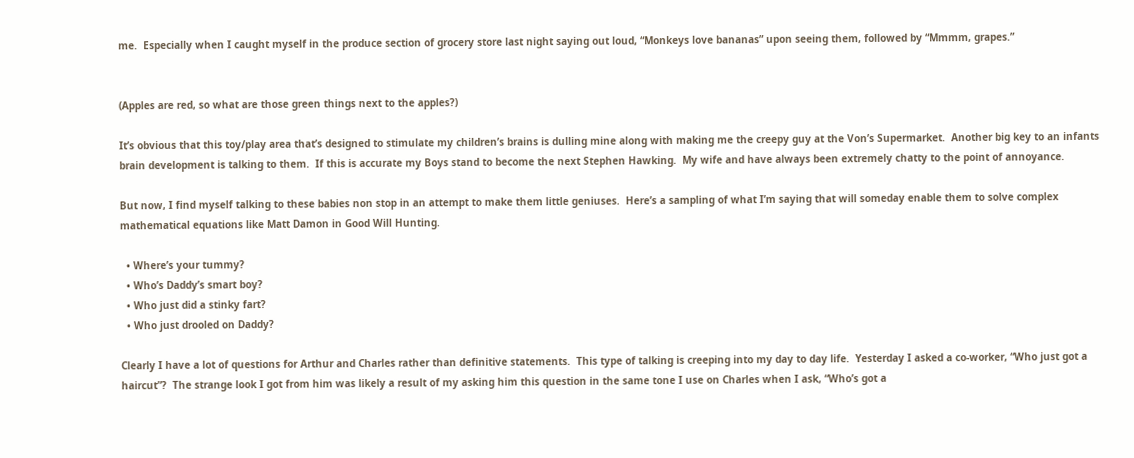me.  Especially when I caught myself in the produce section of grocery store last night saying out loud, “Monkeys love bananas” upon seeing them, followed by “Mmmm, grapes.”


(Apples are red, so what are those green things next to the apples?)

It’s obvious that this toy/play area that’s designed to stimulate my children’s brains is dulling mine along with making me the creepy guy at the Von’s Supermarket.  Another big key to an infants brain development is talking to them.  If this is accurate my Boys stand to become the next Stephen Hawking.  My wife and have always been extremely chatty to the point of annoyance.

But now, I find myself talking to these babies non stop in an attempt to make them little geniuses.  Here’s a sampling of what I’m saying that will someday enable them to solve complex mathematical equations like Matt Damon in Good Will Hunting.

  • Where’s your tummy?
  • Who’s Daddy’s smart boy?
  • Who just did a stinky fart?
  • Who just drooled on Daddy?

Clearly I have a lot of questions for Arthur and Charles rather than definitive statements.  This type of talking is creeping into my day to day life.  Yesterday I asked a co-worker, “Who just got a haircut”?  The strange look I got from him was likely a result of my asking him this question in the same tone I use on Charles when I ask, “Who’s got a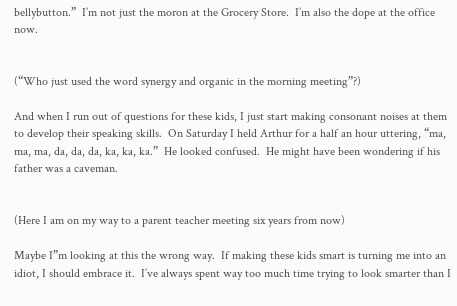bellybutton.”  I’m not just the moron at the Grocery Store.  I’m also the dope at the office now.


(“Who just used the word synergy and organic in the morning meeting”?)

And when I run out of questions for these kids, I just start making consonant noises at them to develop their speaking skills.  On Saturday I held Arthur for a half an hour uttering, “ma, ma, ma, da, da, da, ka, ka, ka.”  He looked confused.  He might have been wondering if his father was a caveman.


(Here I am on my way to a parent teacher meeting six years from now)

Maybe I”m looking at this the wrong way.  If making these kids smart is turning me into an idiot, I should embrace it.  I’ve always spent way too much time trying to look smarter than I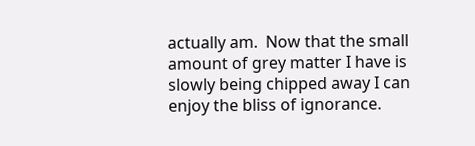actually am.  Now that the small amount of grey matter I have is slowly being chipped away I can enjoy the bliss of ignorance.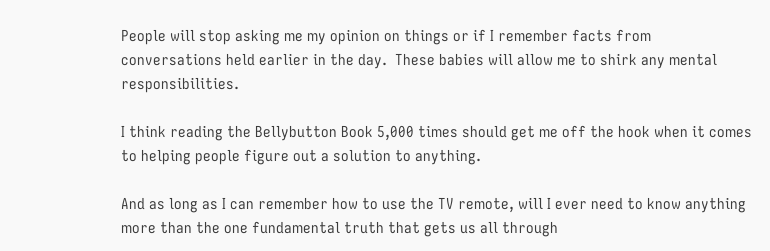People will stop asking me my opinion on things or if I remember facts from conversations held earlier in the day.  These babies will allow me to shirk any mental responsibilities.

I think reading the Bellybutton Book 5,000 times should get me off the hook when it comes to helping people figure out a solution to anything.

And as long as I can remember how to use the TV remote, will I ever need to know anything more than the one fundamental truth that gets us all through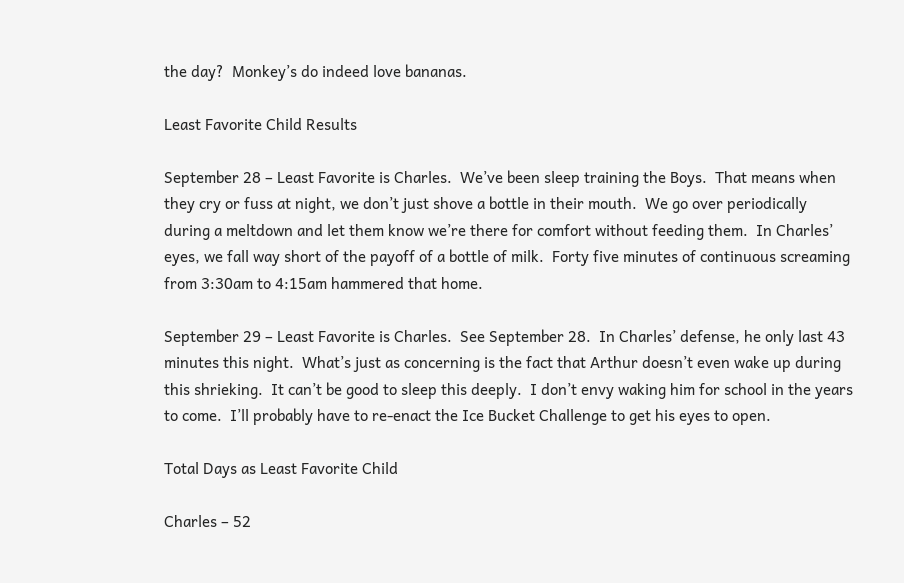the day?  Monkey’s do indeed love bananas.

Least Favorite Child Results

September 28 – Least Favorite is Charles.  We’ve been sleep training the Boys.  That means when they cry or fuss at night, we don’t just shove a bottle in their mouth.  We go over periodically during a meltdown and let them know we’re there for comfort without feeding them.  In Charles’ eyes, we fall way short of the payoff of a bottle of milk.  Forty five minutes of continuous screaming from 3:30am to 4:15am hammered that home.

September 29 – Least Favorite is Charles.  See September 28.  In Charles’ defense, he only last 43 minutes this night.  What’s just as concerning is the fact that Arthur doesn’t even wake up during this shrieking.  It can’t be good to sleep this deeply.  I don’t envy waking him for school in the years to come.  I’ll probably have to re-enact the Ice Bucket Challenge to get his eyes to open.

Total Days as Least Favorite Child

Charles – 52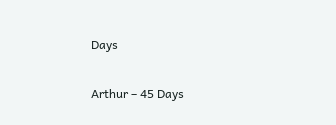Days

Arthur – 45 Days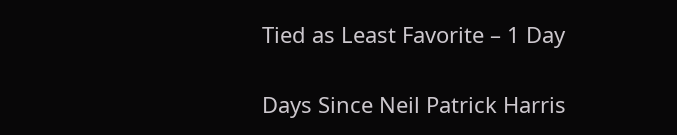Tied as Least Favorite – 1 Day

Days Since Neil Patrick Harris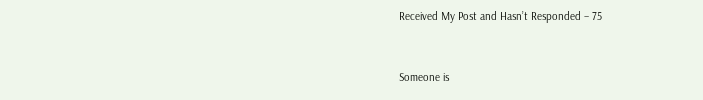Received My Post and Hasn’t Responded – 75


Someone is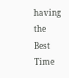having the Best Time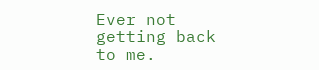Ever not getting back to me.